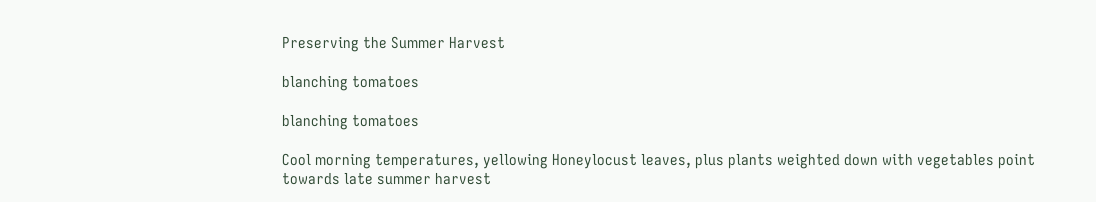Preserving the Summer Harvest

blanching tomatoes

blanching tomatoes

Cool morning temperatures, yellowing Honeylocust leaves, plus plants weighted down with vegetables point towards late summer harvest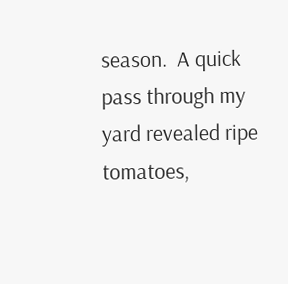season.  A quick pass through my yard revealed ripe tomatoes,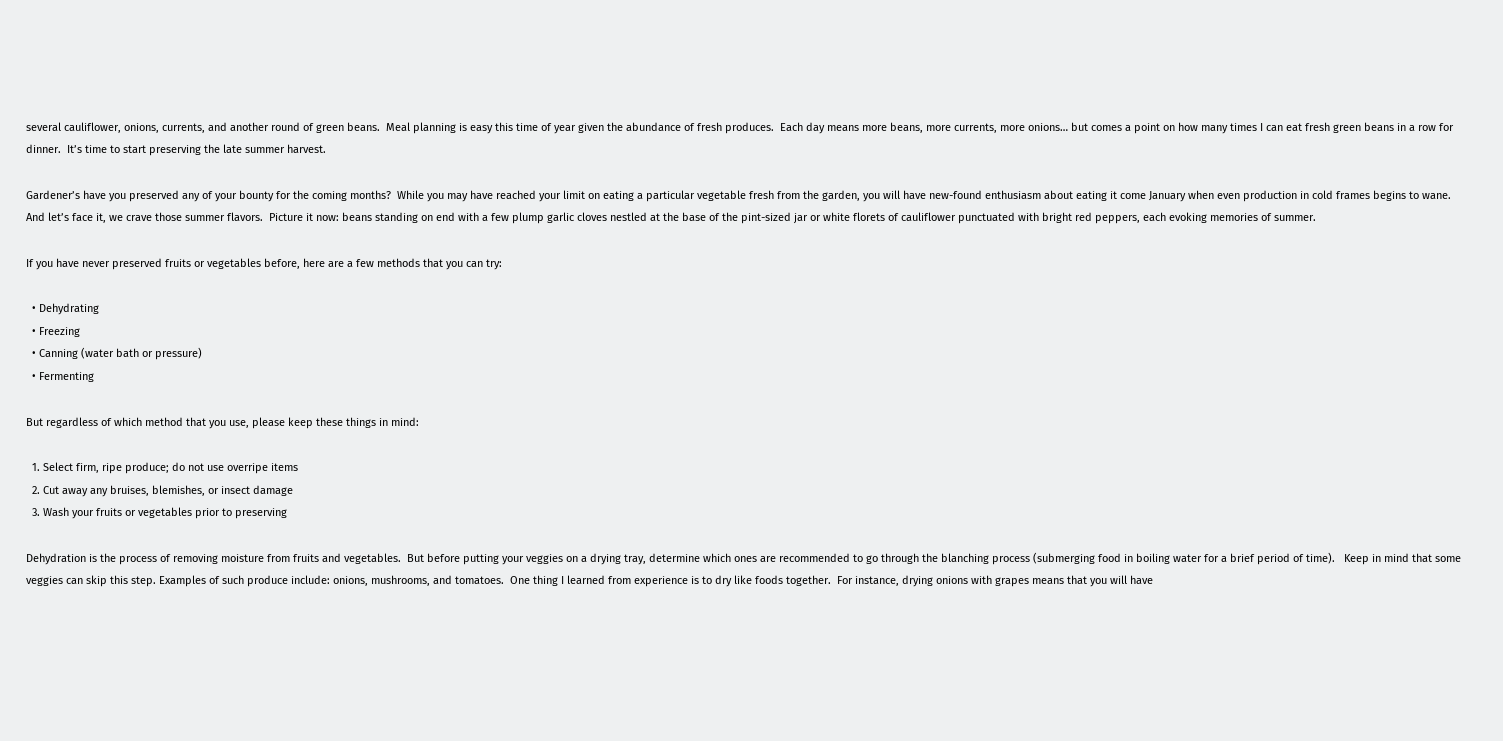several cauliflower, onions, currents, and another round of green beans.  Meal planning is easy this time of year given the abundance of fresh produces.  Each day means more beans, more currents, more onions… but comes a point on how many times I can eat fresh green beans in a row for dinner.  It’s time to start preserving the late summer harvest.

Gardener’s have you preserved any of your bounty for the coming months?  While you may have reached your limit on eating a particular vegetable fresh from the garden, you will have new-found enthusiasm about eating it come January when even production in cold frames begins to wane.  And let’s face it, we crave those summer flavors.  Picture it now: beans standing on end with a few plump garlic cloves nestled at the base of the pint-sized jar or white florets of cauliflower punctuated with bright red peppers, each evoking memories of summer.

If you have never preserved fruits or vegetables before, here are a few methods that you can try:

  • Dehydrating
  • Freezing
  • Canning (water bath or pressure)
  • Fermenting

But regardless of which method that you use, please keep these things in mind:

  1. Select firm, ripe produce; do not use overripe items
  2. Cut away any bruises, blemishes, or insect damage
  3. Wash your fruits or vegetables prior to preserving

Dehydration is the process of removing moisture from fruits and vegetables.  But before putting your veggies on a drying tray, determine which ones are recommended to go through the blanching process (submerging food in boiling water for a brief period of time).   Keep in mind that some veggies can skip this step. Examples of such produce include: onions, mushrooms, and tomatoes.  One thing I learned from experience is to dry like foods together.  For instance, drying onions with grapes means that you will have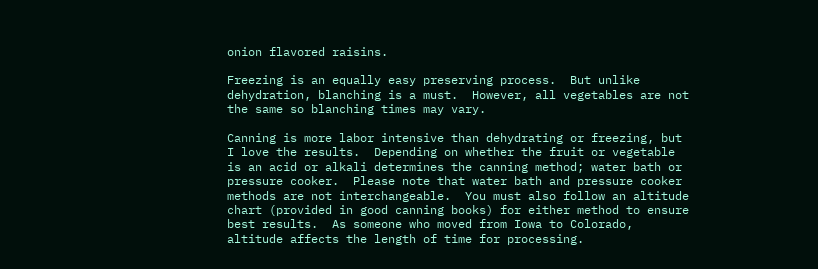onion flavored raisins.

Freezing is an equally easy preserving process.  But unlike dehydration, blanching is a must.  However, all vegetables are not the same so blanching times may vary.

Canning is more labor intensive than dehydrating or freezing, but I love the results.  Depending on whether the fruit or vegetable is an acid or alkali determines the canning method; water bath or pressure cooker.  Please note that water bath and pressure cooker methods are not interchangeable.  You must also follow an altitude chart (provided in good canning books) for either method to ensure best results.  As someone who moved from Iowa to Colorado, altitude affects the length of time for processing.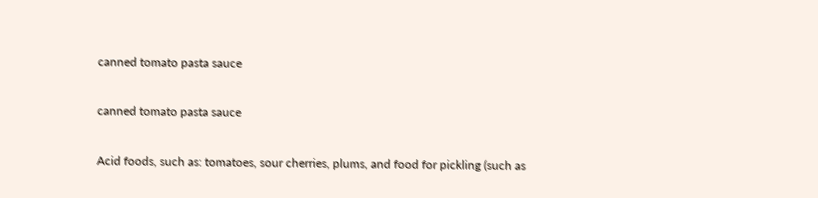canned tomato pasta sauce

canned tomato pasta sauce

Acid foods, such as: tomatoes, sour cherries, plums, and food for pickling (such as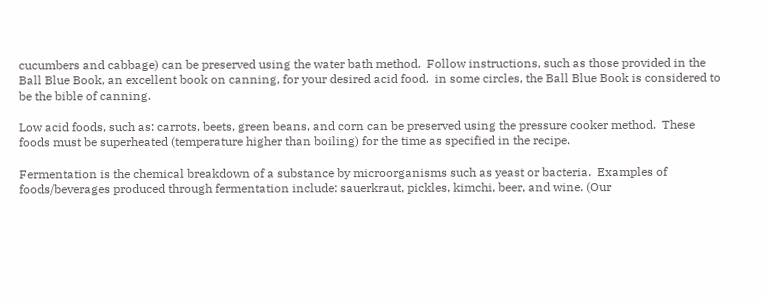cucumbers and cabbage) can be preserved using the water bath method.  Follow instructions, such as those provided in the Ball Blue Book, an excellent book on canning, for your desired acid food.  in some circles, the Ball Blue Book is considered to be the bible of canning.

Low acid foods, such as: carrots, beets, green beans, and corn can be preserved using the pressure cooker method.  These foods must be superheated (temperature higher than boiling) for the time as specified in the recipe.

Fermentation is the chemical breakdown of a substance by microorganisms such as yeast or bacteria.  Examples of foods/beverages produced through fermentation include: sauerkraut, pickles, kimchi, beer, and wine. (Our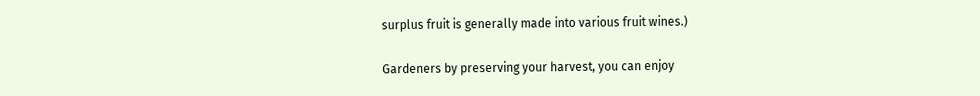surplus fruit is generally made into various fruit wines.)

Gardeners by preserving your harvest, you can enjoy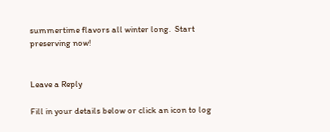summertime flavors all winter long.  Start preserving now!


Leave a Reply

Fill in your details below or click an icon to log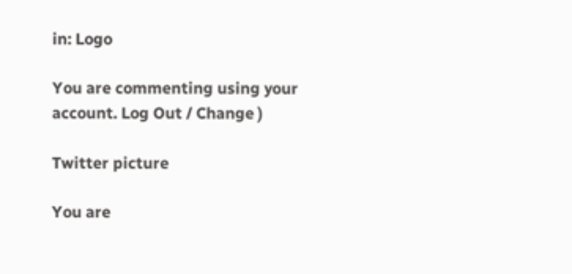in: Logo

You are commenting using your account. Log Out / Change )

Twitter picture

You are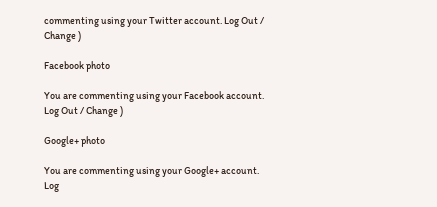commenting using your Twitter account. Log Out / Change )

Facebook photo

You are commenting using your Facebook account. Log Out / Change )

Google+ photo

You are commenting using your Google+ account. Log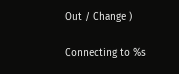Out / Change )

Connecting to %s